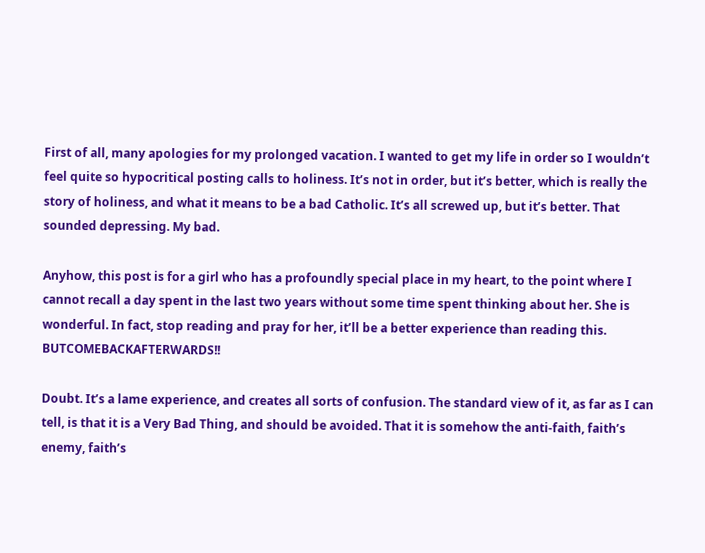First of all, many apologies for my prolonged vacation. I wanted to get my life in order so I wouldn’t feel quite so hypocritical posting calls to holiness. It’s not in order, but it’s better, which is really the story of holiness, and what it means to be a bad Catholic. It’s all screwed up, but it’s better. That sounded depressing. My bad.

Anyhow, this post is for a girl who has a profoundly special place in my heart, to the point where I cannot recall a day spent in the last two years without some time spent thinking about her. She is wonderful. In fact, stop reading and pray for her, it’ll be a better experience than reading this.  BUTCOMEBACKAFTERWARDS!!

Doubt. It’s a lame experience, and creates all sorts of confusion. The standard view of it, as far as I can tell, is that it is a Very Bad Thing, and should be avoided. That it is somehow the anti-faith, faith’s enemy, faith’s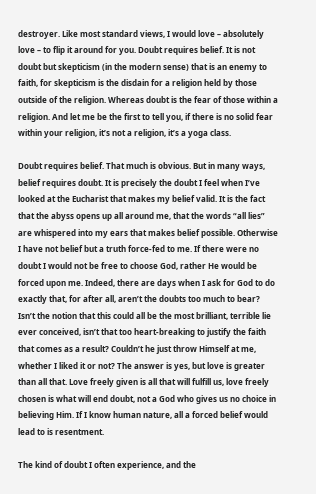destroyer. Like most standard views, I would love – absolutely love – to flip it around for you. Doubt requires belief. It is not doubt but skepticism (in the modern sense) that is an enemy to faith, for skepticism is the disdain for a religion held by those outside of the religion. Whereas doubt is the fear of those within a religion. And let me be the first to tell you, if there is no solid fear within your religion, it’s not a religion, it’s a yoga class.

Doubt requires belief. That much is obvious. But in many ways, belief requires doubt. It is precisely the doubt I feel when I’ve looked at the Eucharist that makes my belief valid. It is the fact that the abyss opens up all around me, that the words “all lies” are whispered into my ears that makes belief possible. Otherwise I have not belief but a truth force-fed to me. If there were no doubt I would not be free to choose God, rather He would be forced upon me. Indeed, there are days when I ask for God to do exactly that, for after all, aren’t the doubts too much to bear? Isn’t the notion that this could all be the most brilliant, terrible lie ever conceived, isn’t that too heart-breaking to justify the faith that comes as a result? Couldn’t he just throw Himself at me, whether I liked it or not? The answer is yes, but love is greater than all that. Love freely given is all that will fulfill us, love freely chosen is what will end doubt, not a God who gives us no choice in believing Him. If I know human nature, all a forced belief would lead to is resentment.

The kind of doubt I often experience, and the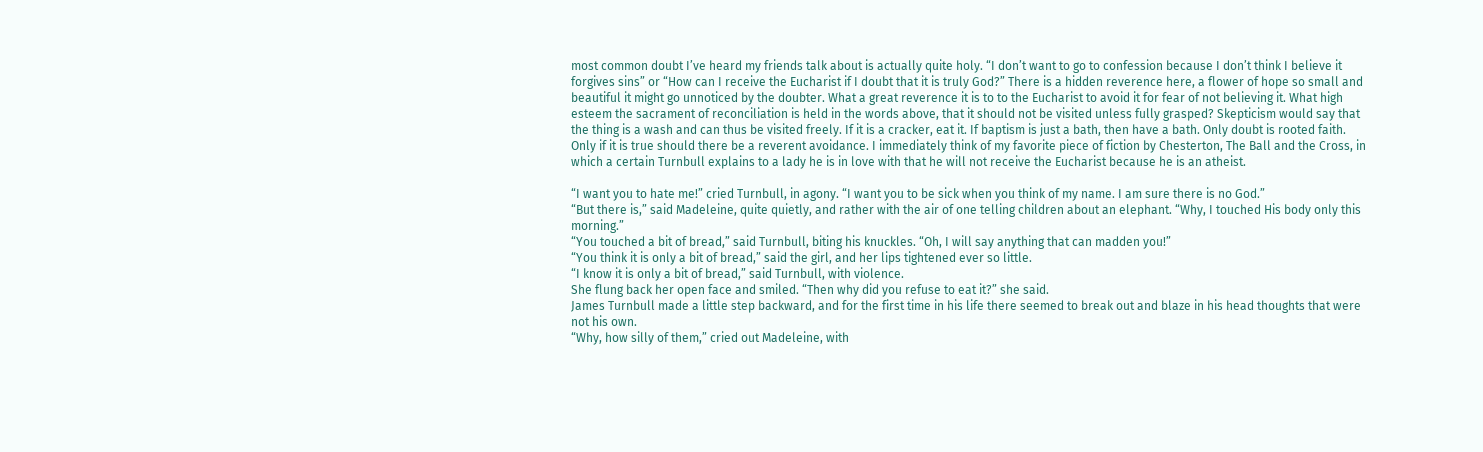most common doubt I’ve heard my friends talk about is actually quite holy. “I don’t want to go to confession because I don’t think I believe it forgives sins” or “How can I receive the Eucharist if I doubt that it is truly God?” There is a hidden reverence here, a flower of hope so small and beautiful it might go unnoticed by the doubter. What a great reverence it is to to the Eucharist to avoid it for fear of not believing it. What high esteem the sacrament of reconciliation is held in the words above, that it should not be visited unless fully grasped? Skepticism would say that the thing is a wash and can thus be visited freely. If it is a cracker, eat it. If baptism is just a bath, then have a bath. Only doubt is rooted faith. Only if it is true should there be a reverent avoidance. I immediately think of my favorite piece of fiction by Chesterton, The Ball and the Cross, in which a certain Turnbull explains to a lady he is in love with that he will not receive the Eucharist because he is an atheist.

“I want you to hate me!” cried Turnbull, in agony. “I want you to be sick when you think of my name. I am sure there is no God.”
“But there is,” said Madeleine, quite quietly, and rather with the air of one telling children about an elephant. “Why, I touched His body only this morning.”
“You touched a bit of bread,” said Turnbull, biting his knuckles. “Oh, I will say anything that can madden you!”
“You think it is only a bit of bread,” said the girl, and her lips tightened ever so little.
“I know it is only a bit of bread,” said Turnbull, with violence.
She flung back her open face and smiled. “Then why did you refuse to eat it?” she said.
James Turnbull made a little step backward, and for the first time in his life there seemed to break out and blaze in his head thoughts that were not his own.
“Why, how silly of them,” cried out Madeleine, with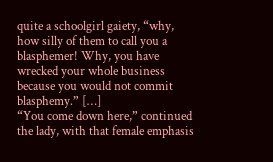quite a schoolgirl gaiety, “why, how silly of them to call you a blasphemer! Why, you have wrecked your whole business because you would not commit blasphemy.” […]
“You come down here,” continued the lady, with that female emphasis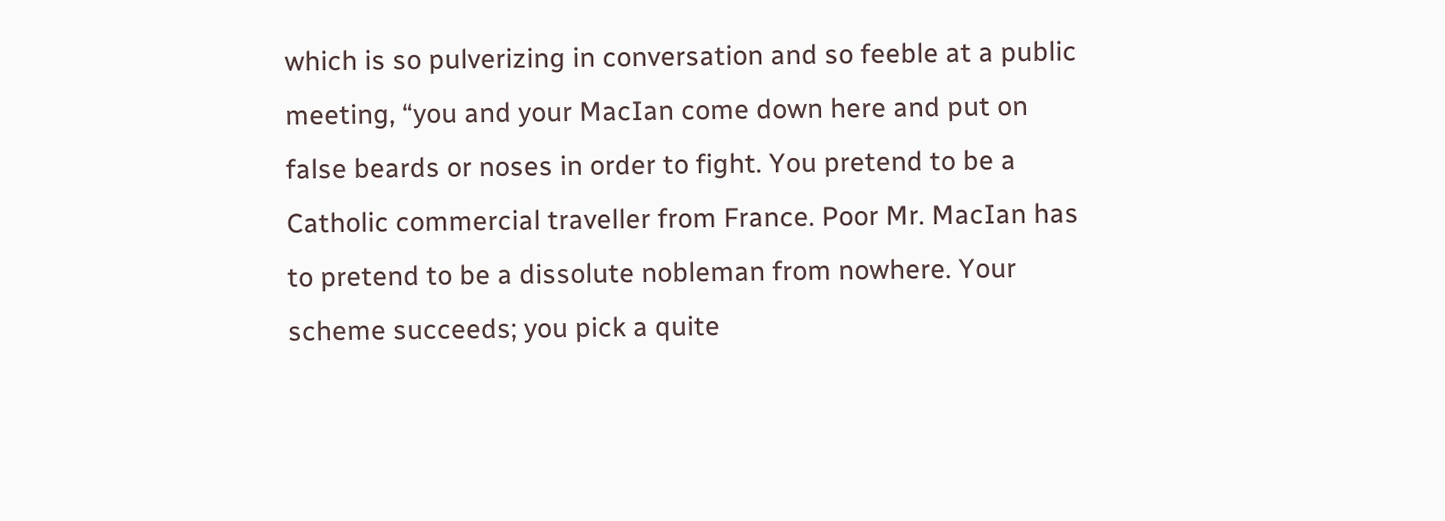which is so pulverizing in conversation and so feeble at a public meeting, “you and your MacIan come down here and put on false beards or noses in order to fight. You pretend to be a Catholic commercial traveller from France. Poor Mr. MacIan has to pretend to be a dissolute nobleman from nowhere. Your scheme succeeds; you pick a quite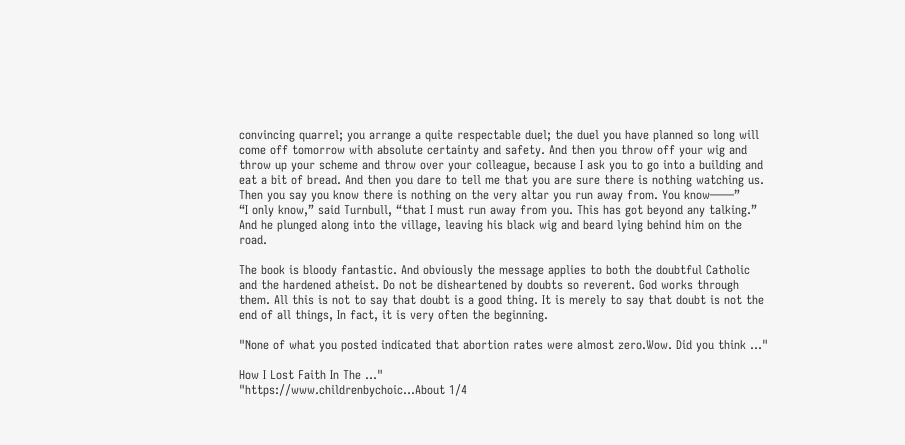convincing quarrel; you arrange a quite respectable duel; the duel you have planned so long will come off tomorrow with absolute certainty and safety. And then you throw off your wig and throw up your scheme and throw over your colleague, because I ask you to go into a building and eat a bit of bread. And then you dare to tell me that you are sure there is nothing watching us. Then you say you know there is nothing on the very altar you run away from. You know——”
“I only know,” said Turnbull, “that I must run away from you. This has got beyond any talking.” And he plunged along into the village, leaving his black wig and beard lying behind him on the road.

The book is bloody fantastic. And obviously the message applies to both the doubtful Catholic and the hardened atheist. Do not be disheartened by doubts so reverent. God works through them. All this is not to say that doubt is a good thing. It is merely to say that doubt is not the end of all things, In fact, it is very often the beginning.

"None of what you posted indicated that abortion rates were almost zero.Wow. Did you think ..."

How I Lost Faith In The ..."
"https://www.childrenbychoic...About 1/4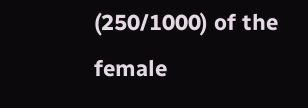(250/1000) of the female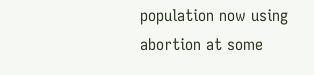population now using abortion at some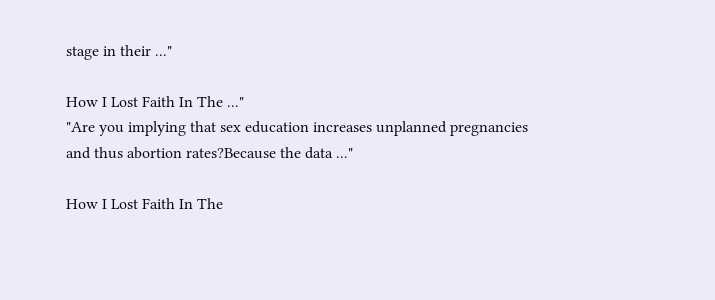stage in their ..."

How I Lost Faith In The ..."
"Are you implying that sex education increases unplanned pregnancies and thus abortion rates?Because the data ..."

How I Lost Faith In The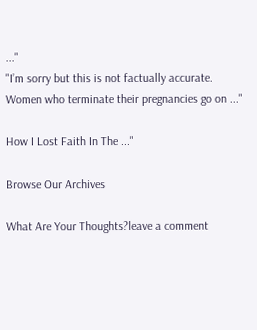..."
"I’m sorry but this is not factually accurate. Women who terminate their pregnancies go on ..."

How I Lost Faith In The ..."

Browse Our Archives

What Are Your Thoughts?leave a comment